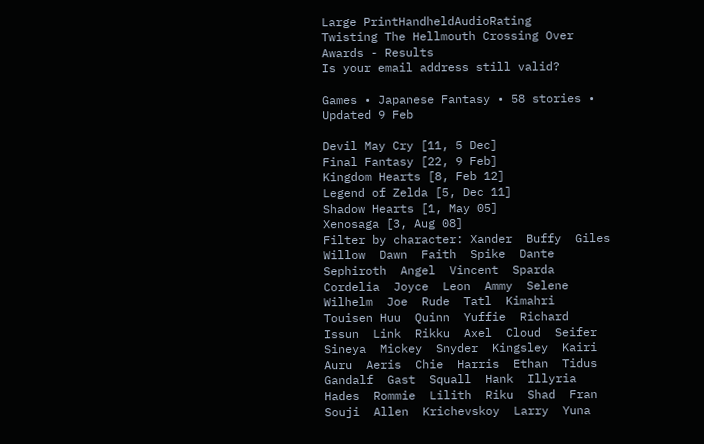Large PrintHandheldAudioRating
Twisting The Hellmouth Crossing Over Awards - Results
Is your email address still valid?

Games • Japanese Fantasy • 58 stories • Updated 9 Feb

Devil May Cry [11, 5 Dec]
Final Fantasy [22, 9 Feb]
Kingdom Hearts [8, Feb 12]
Legend of Zelda [5, Dec 11]
Shadow Hearts [1, May 05]
Xenosaga [3, Aug 08]
Filter by character: Xander  Buffy  Giles  Willow  Dawn  Faith  Spike  Dante  Sephiroth  Angel  Vincent  Sparda  Cordelia  Joyce  Leon  Ammy  Selene  Wilhelm  Joe  Rude  Tatl  Kimahri  Touisen Huu  Quinn  Yuffie  Richard  Issun  Link  Rikku  Axel  Cloud  Seifer  Sineya  Mickey  Snyder  Kingsley  Kairi  Auru  Aeris  Chie  Harris  Ethan  Tidus  Gandalf  Gast  Squall  Hank  Illyria  Hades  Rommie  Lilith  Riku  Shad  Fran  Souji  Allen  Krichevskoy  Larry  Yuna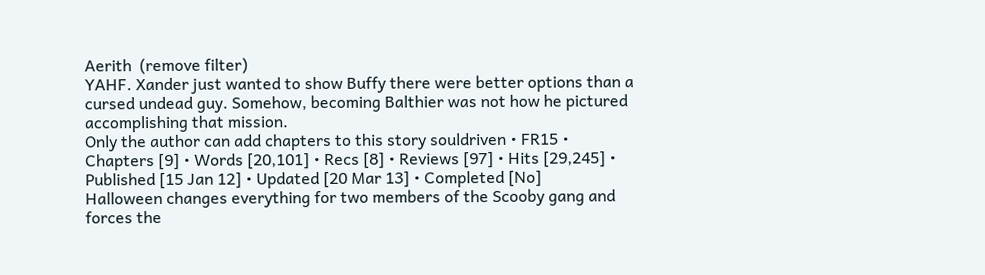Aerith  (remove filter)
YAHF. Xander just wanted to show Buffy there were better options than a cursed undead guy. Somehow, becoming Balthier was not how he pictured accomplishing that mission.
Only the author can add chapters to this story souldriven • FR15 • Chapters [9] • Words [20,101] • Recs [8] • Reviews [97] • Hits [29,245] • Published [15 Jan 12] • Updated [20 Mar 13] • Completed [No]
Halloween changes everything for two members of the Scooby gang and forces the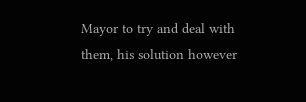Mayor to try and deal with them, his solution however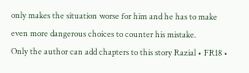only makes the situation worse for him and he has to make even more dangerous choices to counter his mistake.
Only the author can add chapters to this story Razial • FR18 •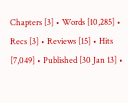Chapters [3] • Words [10,285] • Recs [3] • Reviews [15] • Hits [7,049] • Published [30 Jan 13] •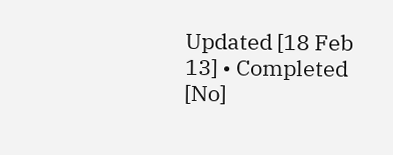Updated [18 Feb 13] • Completed [No]